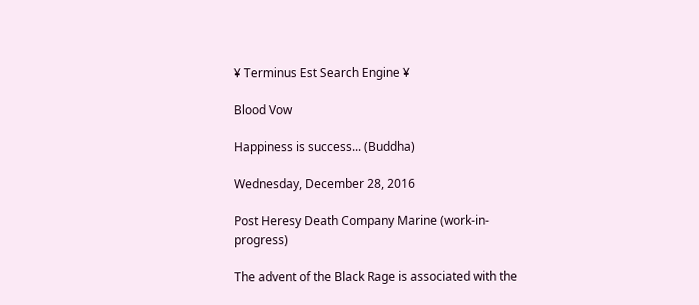¥ Terminus Est Search Engine ¥

Blood Vow

Happiness is success... (Buddha)

Wednesday, December 28, 2016

Post Heresy Death Company Marine (work-in-progress)

The advent of the Black Rage is associated with the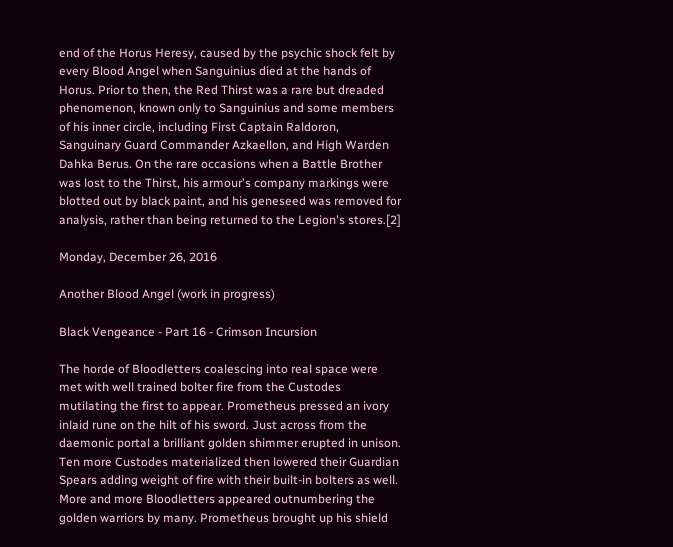end of the Horus Heresy, caused by the psychic shock felt by every Blood Angel when Sanguinius died at the hands of Horus. Prior to then, the Red Thirst was a rare but dreaded phenomenon, known only to Sanguinius and some members of his inner circle, including First Captain Raldoron, Sanguinary Guard Commander Azkaellon, and High Warden Dahka Berus. On the rare occasions when a Battle Brother was lost to the Thirst, his armour's company markings were blotted out by black paint, and his geneseed was removed for analysis, rather than being returned to the Legion's stores.[2]

Monday, December 26, 2016

Another Blood Angel (work in progress)

Black Vengeance - Part 16 - Crimson Incursion

The horde of Bloodletters coalescing into real space were met with well trained bolter fire from the Custodes mutilating the first to appear. Prometheus pressed an ivory inlaid rune on the hilt of his sword. Just across from the daemonic portal a brilliant golden shimmer erupted in unison. Ten more Custodes materialized then lowered their Guardian Spears adding weight of fire with their built-in bolters as well. More and more Bloodletters appeared outnumbering the golden warriors by many. Prometheus brought up his shield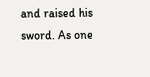and raised his sword. As one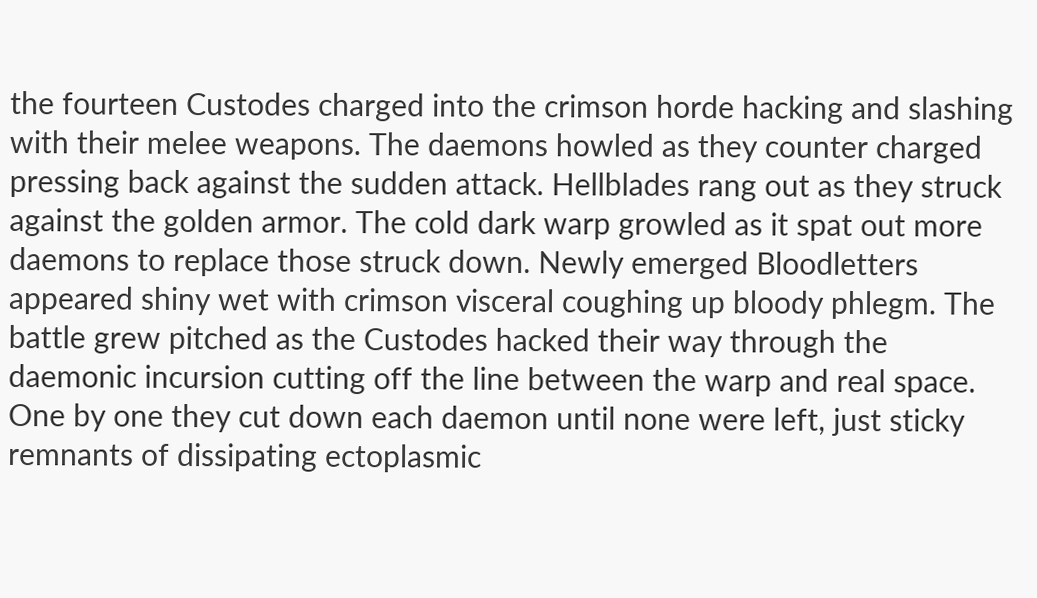the fourteen Custodes charged into the crimson horde hacking and slashing with their melee weapons. The daemons howled as they counter charged pressing back against the sudden attack. Hellblades rang out as they struck against the golden armor. The cold dark warp growled as it spat out more daemons to replace those struck down. Newly emerged Bloodletters appeared shiny wet with crimson visceral coughing up bloody phlegm. The battle grew pitched as the Custodes hacked their way through the daemonic incursion cutting off the line between the warp and real space. One by one they cut down each daemon until none were left, just sticky remnants of dissipating ectoplasmic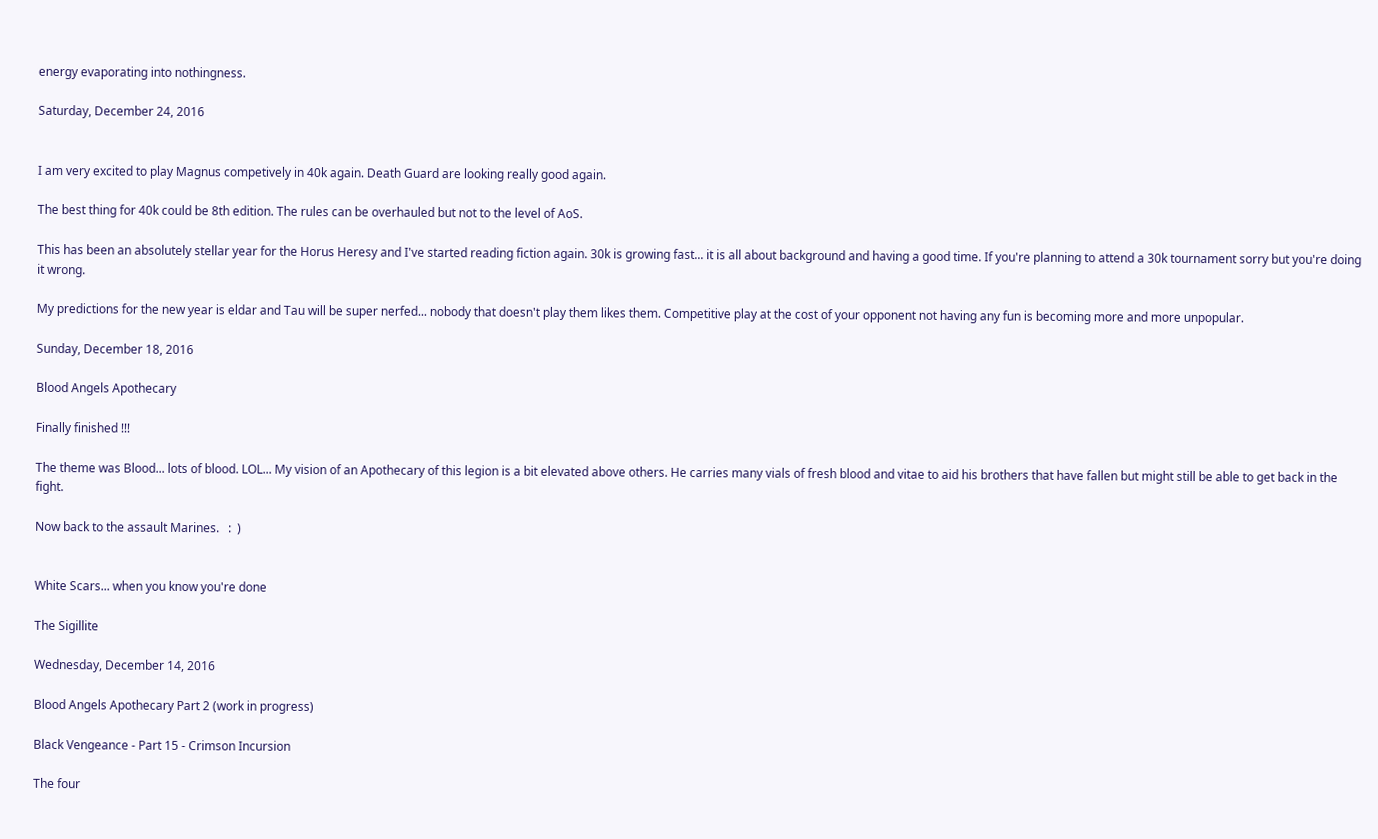energy evaporating into nothingness.

Saturday, December 24, 2016


I am very excited to play Magnus competively in 40k again. Death Guard are looking really good again.

The best thing for 40k could be 8th edition. The rules can be overhauled but not to the level of AoS.

This has been an absolutely stellar year for the Horus Heresy and I've started reading fiction again. 30k is growing fast... it is all about background and having a good time. If you're planning to attend a 30k tournament sorry but you're doing it wrong.

My predictions for the new year is eldar and Tau will be super nerfed... nobody that doesn't play them likes them. Competitive play at the cost of your opponent not having any fun is becoming more and more unpopular.

Sunday, December 18, 2016

Blood Angels Apothecary

Finally finished !!!

The theme was Blood... lots of blood. LOL... My vision of an Apothecary of this legion is a bit elevated above others. He carries many vials of fresh blood and vitae to aid his brothers that have fallen but might still be able to get back in the fight.

Now back to the assault Marines.   :  )


White Scars... when you know you're done

The Sigillite

Wednesday, December 14, 2016

Blood Angels Apothecary Part 2 (work in progress)

Black Vengeance - Part 15 - Crimson Incursion

The four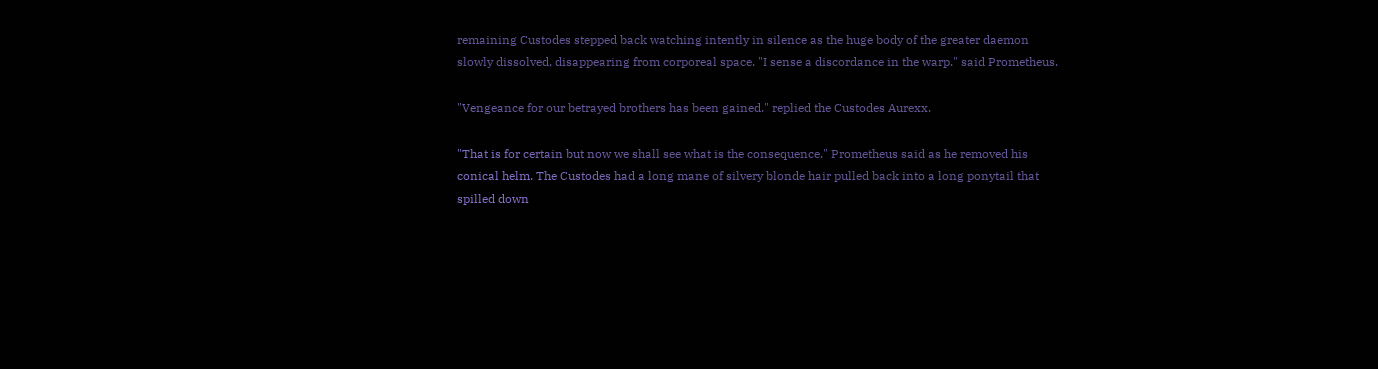remaining Custodes stepped back watching intently in silence as the huge body of the greater daemon slowly dissolved, disappearing from corporeal space. "I sense a discordance in the warp." said Prometheus.

"Vengeance for our betrayed brothers has been gained." replied the Custodes Aurexx.

"That is for certain but now we shall see what is the consequence." Prometheus said as he removed his conical helm. The Custodes had a long mane of silvery blonde hair pulled back into a long ponytail that spilled down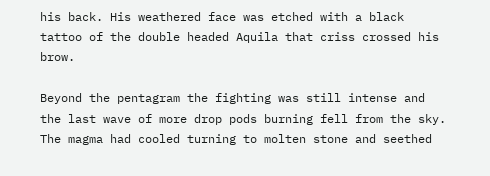his back. His weathered face was etched with a black tattoo of the double headed Aquila that criss crossed his brow.

Beyond the pentagram the fighting was still intense and the last wave of more drop pods burning fell from the sky. The magma had cooled turning to molten stone and seethed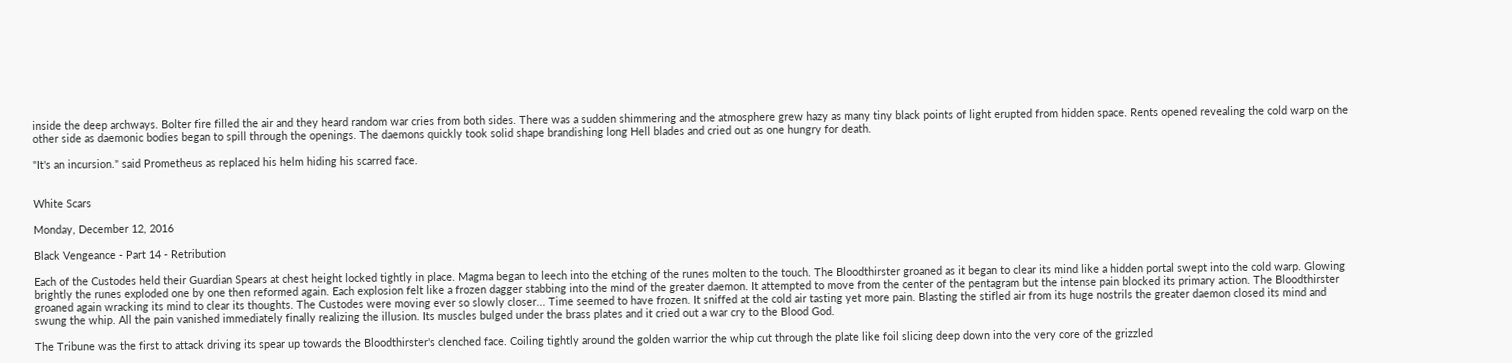inside the deep archways. Bolter fire filled the air and they heard random war cries from both sides. There was a sudden shimmering and the atmosphere grew hazy as many tiny black points of light erupted from hidden space. Rents opened revealing the cold warp on the other side as daemonic bodies began to spill through the openings. The daemons quickly took solid shape brandishing long Hell blades and cried out as one hungry for death.

"It's an incursion." said Prometheus as replaced his helm hiding his scarred face.


White Scars

Monday, December 12, 2016

Black Vengeance - Part 14 - Retribution

Each of the Custodes held their Guardian Spears at chest height locked tightly in place. Magma began to leech into the etching of the runes molten to the touch. The Bloodthirster groaned as it began to clear its mind like a hidden portal swept into the cold warp. Glowing brightly the runes exploded one by one then reformed again. Each explosion felt like a frozen dagger stabbing into the mind of the greater daemon. It attempted to move from the center of the pentagram but the intense pain blocked its primary action. The Bloodthirster groaned again wracking its mind to clear its thoughts. The Custodes were moving ever so slowly closer... Time seemed to have frozen. It sniffed at the cold air tasting yet more pain. Blasting the stifled air from its huge nostrils the greater daemon closed its mind and swung the whip. All the pain vanished immediately finally realizing the illusion. Its muscles bulged under the brass plates and it cried out a war cry to the Blood God.

The Tribune was the first to attack driving its spear up towards the Bloodthirster's clenched face. Coiling tightly around the golden warrior the whip cut through the plate like foil slicing deep down into the very core of the grizzled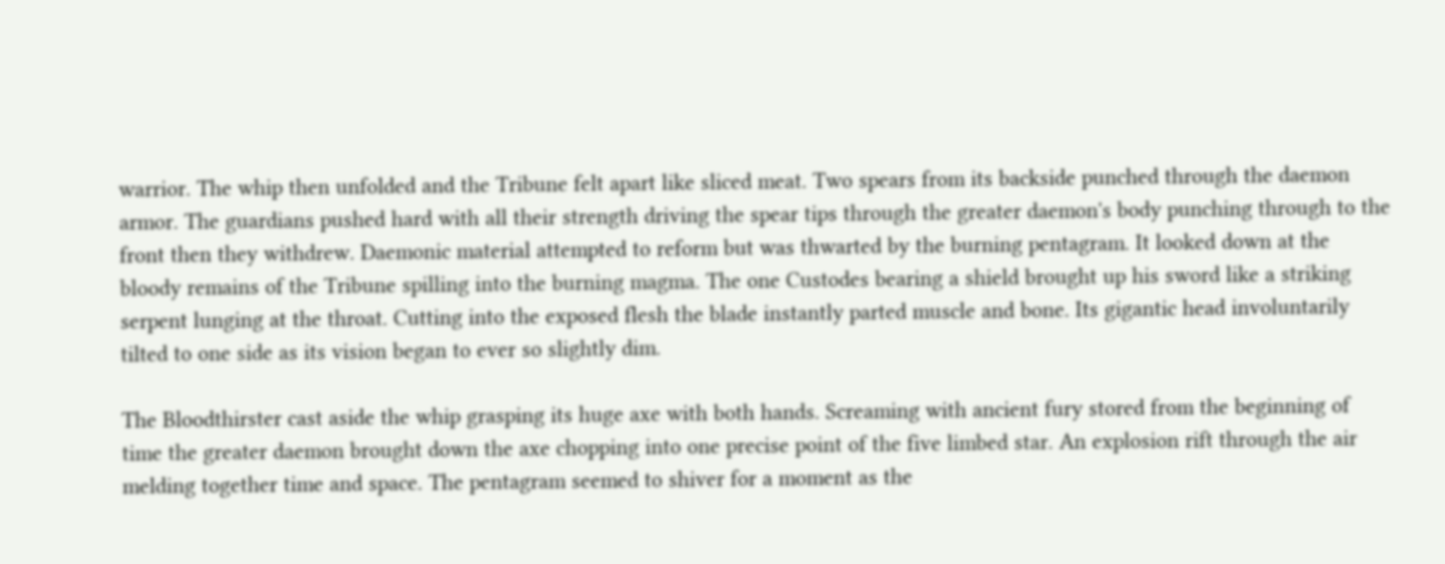warrior. The whip then unfolded and the Tribune felt apart like sliced meat. Two spears from its backside punched through the daemon armor. The guardians pushed hard with all their strength driving the spear tips through the greater daemon's body punching through to the front then they withdrew. Daemonic material attempted to reform but was thwarted by the burning pentagram. It looked down at the bloody remains of the Tribune spilling into the burning magma. The one Custodes bearing a shield brought up his sword like a striking serpent lunging at the throat. Cutting into the exposed flesh the blade instantly parted muscle and bone. Its gigantic head involuntarily tilted to one side as its vision began to ever so slightly dim.

The Bloodthirster cast aside the whip grasping its huge axe with both hands. Screaming with ancient fury stored from the beginning of time the greater daemon brought down the axe chopping into one precise point of the five limbed star. An explosion rift through the air melding together time and space. The pentagram seemed to shiver for a moment as the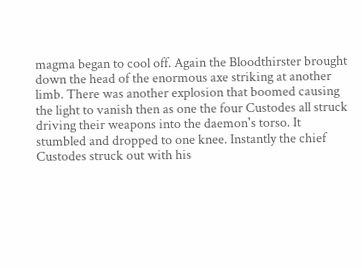magma began to cool off. Again the Bloodthirster brought down the head of the enormous axe striking at another limb. There was another explosion that boomed causing the light to vanish then as one the four Custodes all struck driving their weapons into the daemon's torso. It stumbled and dropped to one knee. Instantly the chief Custodes struck out with his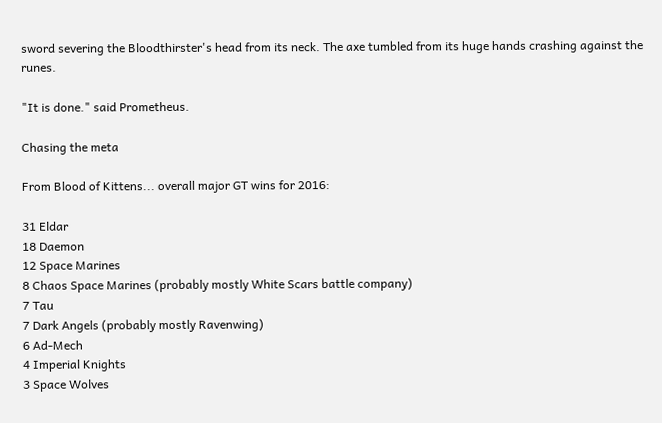sword severing the Bloodthirster's head from its neck. The axe tumbled from its huge hands crashing against the runes.

"It is done." said Prometheus.

Chasing the meta

From Blood of Kittens... overall major GT wins for 2016:

31 Eldar
18 Daemon
12 Space Marines
8 Chaos Space Marines (probably mostly White Scars battle company)
7 Tau
7 Dark Angels (probably mostly Ravenwing)
6 Ad-Mech
4 Imperial Knights
3 Space Wolves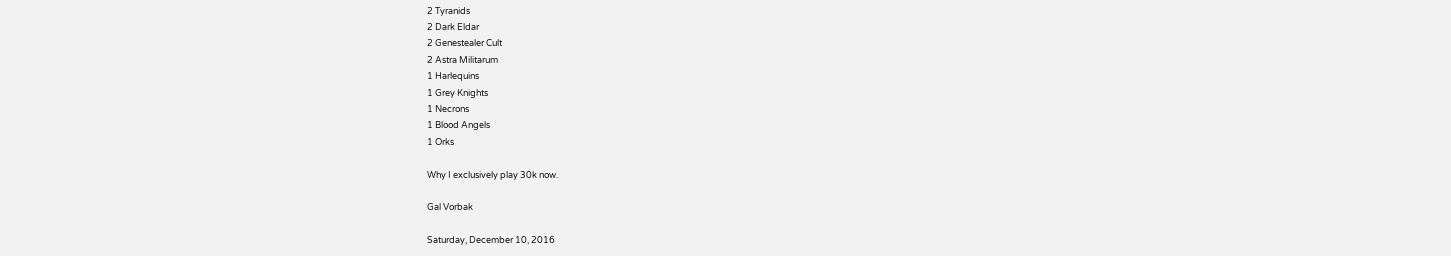2 Tyranids
2 Dark Eldar
2 Genestealer Cult
2 Astra Militarum
1 Harlequins
1 Grey Knights
1 Necrons
1 Blood Angels
1 Orks

Why I exclusively play 30k now.

Gal Vorbak

Saturday, December 10, 2016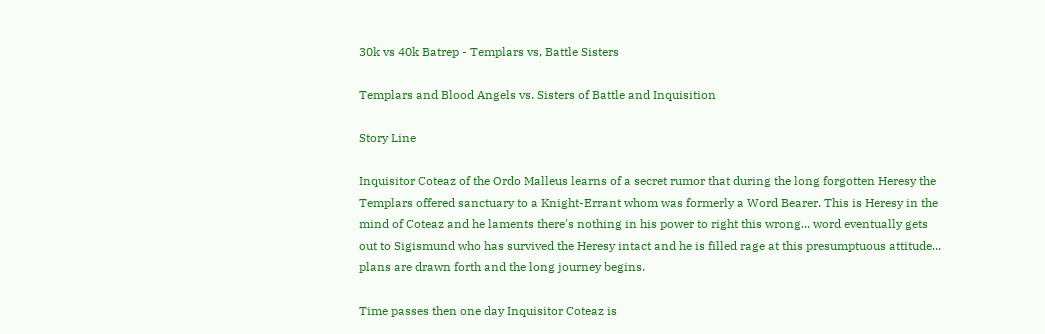30k vs 40k Batrep - Templars vs, Battle Sisters

Templars and Blood Angels vs. Sisters of Battle and Inquisition

Story Line

Inquisitor Coteaz of the Ordo Malleus learns of a secret rumor that during the long forgotten Heresy the Templars offered sanctuary to a Knight-Errant whom was formerly a Word Bearer. This is Heresy in the mind of Coteaz and he laments there's nothing in his power to right this wrong... word eventually gets out to Sigismund who has survived the Heresy intact and he is filled rage at this presumptuous attitude... plans are drawn forth and the long journey begins.

Time passes then one day Inquisitor Coteaz is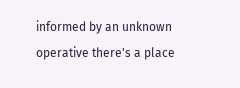informed by an unknown operative there's a place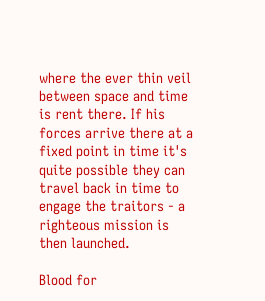where the ever thin veil between space and time is rent there. If his forces arrive there at a fixed point in time it's quite possible they can travel back in time to engage the traitors - a righteous mission is then launched.

Blood for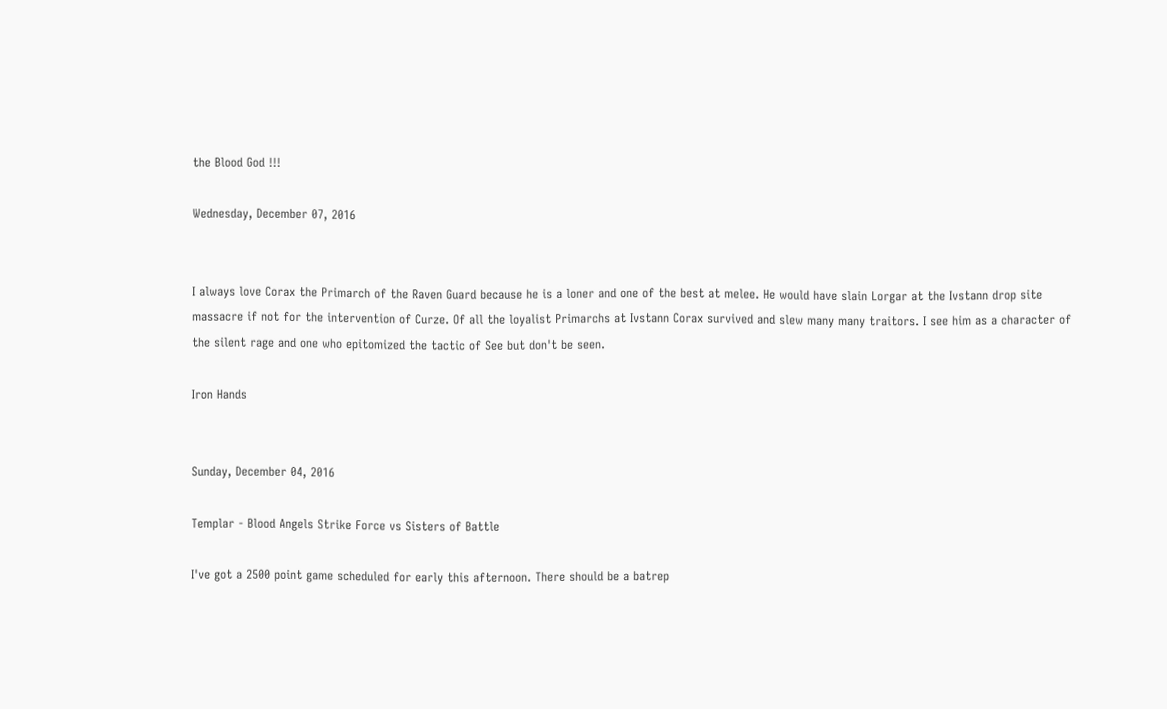the Blood God !!!

Wednesday, December 07, 2016


I always love Corax the Primarch of the Raven Guard because he is a loner and one of the best at melee. He would have slain Lorgar at the Ivstann drop site massacre if not for the intervention of Curze. Of all the loyalist Primarchs at Ivstann Corax survived and slew many many traitors. I see him as a character of the silent rage and one who epitomized the tactic of See but don't be seen.

Iron Hands


Sunday, December 04, 2016

Templar - Blood Angels Strike Force vs Sisters of Battle

I've got a 2500 point game scheduled for early this afternoon. There should be a batrep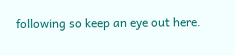following so keep an eye out here.